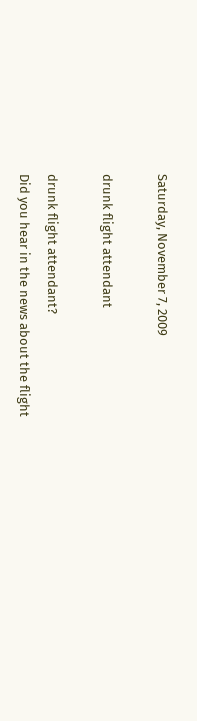Saturday, November 7, 2009

drunk flight attendant

drunk flight attendant?
Did you hear in the news about the flight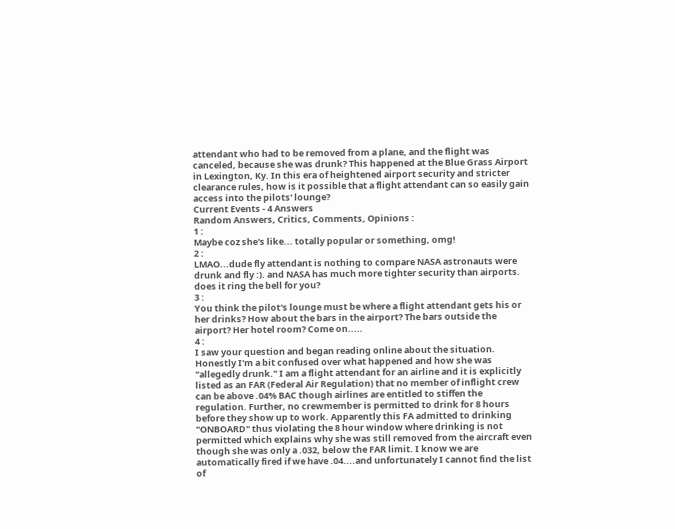attendant who had to be removed from a plane, and the flight was canceled, because she was drunk? This happened at the Blue Grass Airport in Lexington, Ky. In this era of heightened airport security and stricter clearance rules, how is it possible that a flight attendant can so easily gain access into the pilots' lounge?
Current Events - 4 Answers
Random Answers, Critics, Comments, Opinions :
1 :
Maybe coz she's like... totally popular or something, omg!
2 :
LMAO...dude fly attendant is nothing to compare NASA astronauts were drunk and fly :). and NASA has much more tighter security than airports. does it ring the bell for you?
3 :
You think the pilot's lounge must be where a flight attendant gets his or her drinks? How about the bars in the airport? The bars outside the airport? Her hotel room? Come on.....
4 :
I saw your question and began reading online about the situation. Honestly I'm a bit confused over what happened and how she was "allegedly drunk." I am a flight attendant for an airline and it is explicitly listed as an FAR (Federal Air Regulation) that no member of inflight crew can be above .04% BAC though airlines are entitled to stiffen the regulation. Further, no crewmember is permitted to drink for 8 hours before they show up to work. Apparently this FA admitted to drinking "ONBOARD" thus violating the 8 hour window where drinking is not permitted which explains why she was still removed from the aircraft even though she was only a .032, below the FAR limit. I know we are automatically fired if we have .04....and unfortunately I cannot find the list of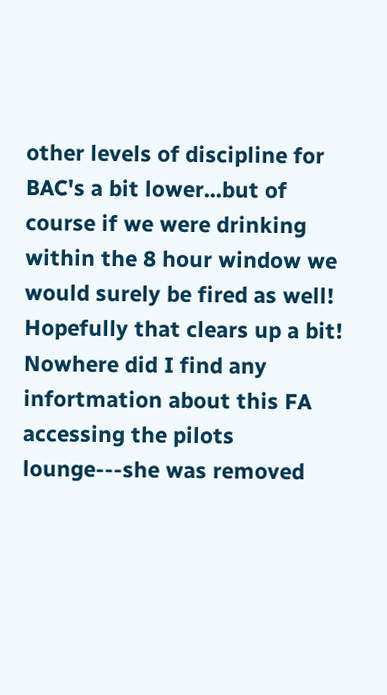other levels of discipline for BAC's a bit lower...but of course if we were drinking within the 8 hour window we would surely be fired as well! Hopefully that clears up a bit! Nowhere did I find any infortmation about this FA accessing the pilots lounge---she was removed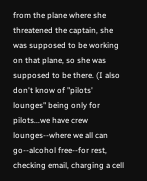from the plane where she threatened the captain, she was supposed to be working on that plane, so she was supposed to be there. (I also don't know of "pilots' lounges" being only for pilots...we have crew lounges--where we all can go--alcohol free--for rest, checking email, charging a cell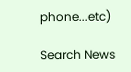phone...etc)

Search News